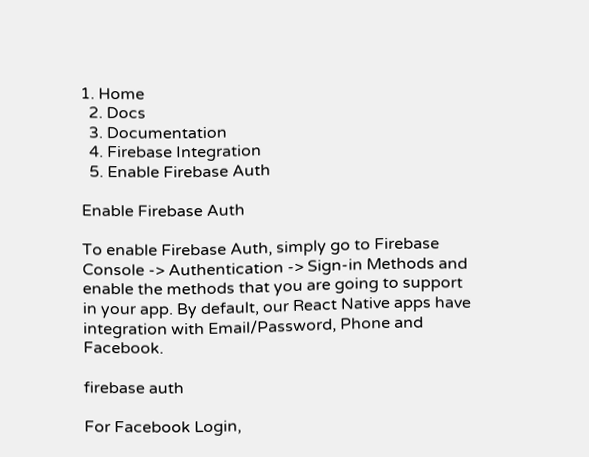1. Home
  2. Docs
  3. Documentation
  4. Firebase Integration
  5. Enable Firebase Auth

Enable Firebase Auth

To enable Firebase Auth, simply go to Firebase Console -> Authentication -> Sign-in Methods and enable the methods that you are going to support in your app. By default, our React Native apps have integration with Email/Password, Phone and Facebook.

firebase auth

For Facebook Login,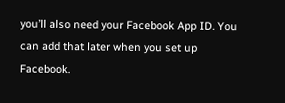you’ll also need your Facebook App ID. You can add that later when you set up Facebook.